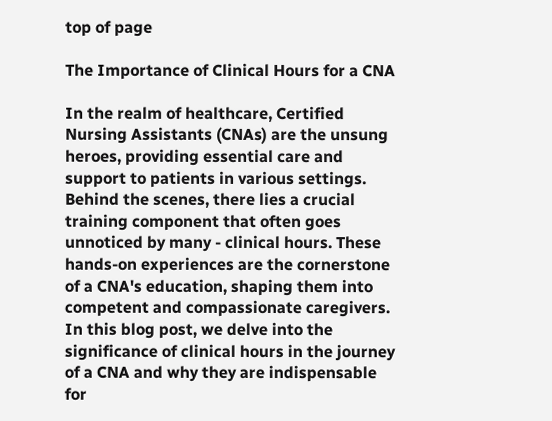top of page

The Importance of Clinical Hours for a CNA

In the realm of healthcare, Certified Nursing Assistants (CNAs) are the unsung heroes, providing essential care and support to patients in various settings. Behind the scenes, there lies a crucial training component that often goes unnoticed by many - clinical hours. These hands-on experiences are the cornerstone of a CNA's education, shaping them into competent and compassionate caregivers. In this blog post, we delve into the significance of clinical hours in the journey of a CNA and why they are indispensable for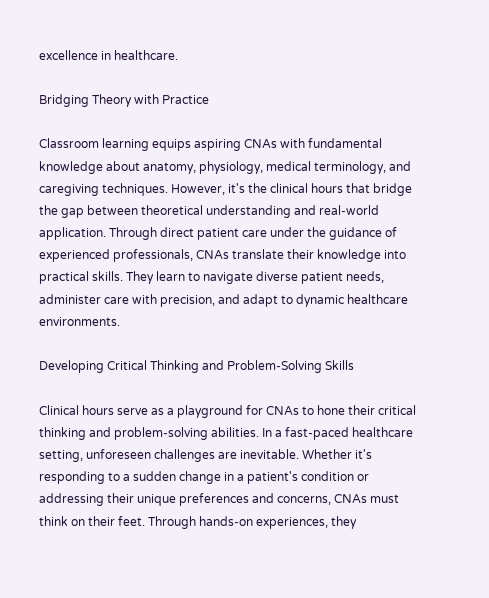excellence in healthcare.

Bridging Theory with Practice

Classroom learning equips aspiring CNAs with fundamental knowledge about anatomy, physiology, medical terminology, and caregiving techniques. However, it's the clinical hours that bridge the gap between theoretical understanding and real-world application. Through direct patient care under the guidance of experienced professionals, CNAs translate their knowledge into practical skills. They learn to navigate diverse patient needs, administer care with precision, and adapt to dynamic healthcare environments.

Developing Critical Thinking and Problem-Solving Skills

Clinical hours serve as a playground for CNAs to hone their critical thinking and problem-solving abilities. In a fast-paced healthcare setting, unforeseen challenges are inevitable. Whether it's responding to a sudden change in a patient's condition or addressing their unique preferences and concerns, CNAs must think on their feet. Through hands-on experiences, they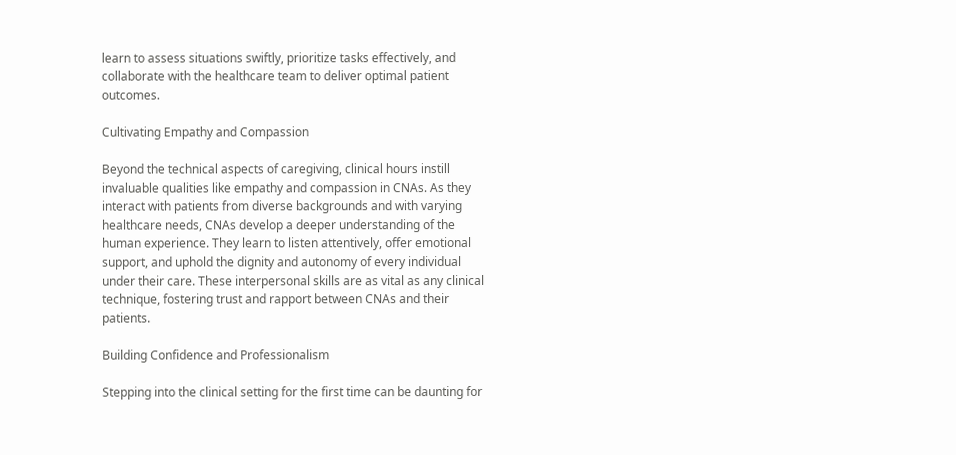learn to assess situations swiftly, prioritize tasks effectively, and collaborate with the healthcare team to deliver optimal patient outcomes.

Cultivating Empathy and Compassion

Beyond the technical aspects of caregiving, clinical hours instill invaluable qualities like empathy and compassion in CNAs. As they interact with patients from diverse backgrounds and with varying healthcare needs, CNAs develop a deeper understanding of the human experience. They learn to listen attentively, offer emotional support, and uphold the dignity and autonomy of every individual under their care. These interpersonal skills are as vital as any clinical technique, fostering trust and rapport between CNAs and their patients.

Building Confidence and Professionalism

Stepping into the clinical setting for the first time can be daunting for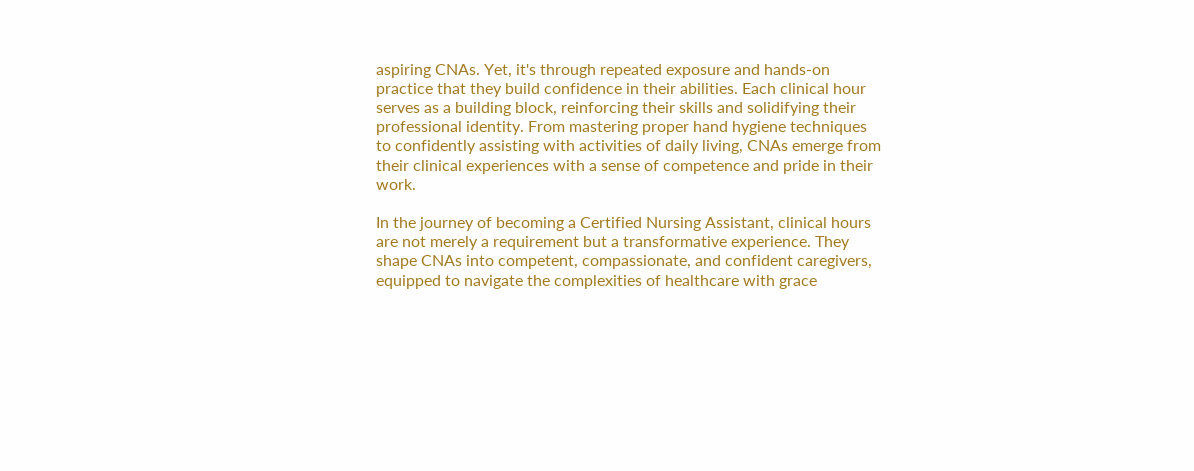aspiring CNAs. Yet, it's through repeated exposure and hands-on practice that they build confidence in their abilities. Each clinical hour serves as a building block, reinforcing their skills and solidifying their professional identity. From mastering proper hand hygiene techniques to confidently assisting with activities of daily living, CNAs emerge from their clinical experiences with a sense of competence and pride in their work.

In the journey of becoming a Certified Nursing Assistant, clinical hours are not merely a requirement but a transformative experience. They shape CNAs into competent, compassionate, and confident caregivers, equipped to navigate the complexities of healthcare with grace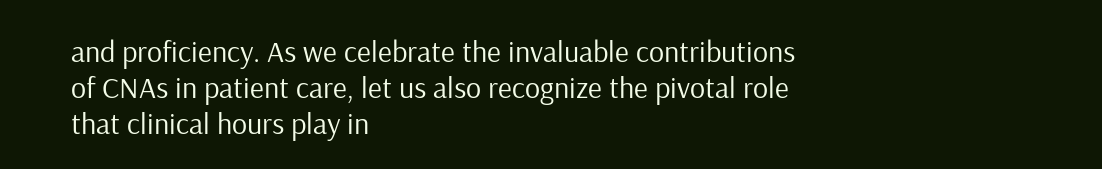and proficiency. As we celebrate the invaluable contributions of CNAs in patient care, let us also recognize the pivotal role that clinical hours play in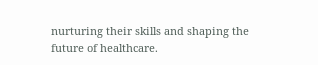nurturing their skills and shaping the future of healthcare.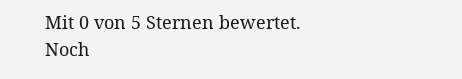Mit 0 von 5 Sternen bewertet.
Noch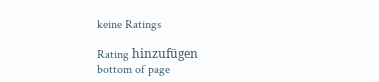keine Ratings

Rating hinzufügen
bottom of page